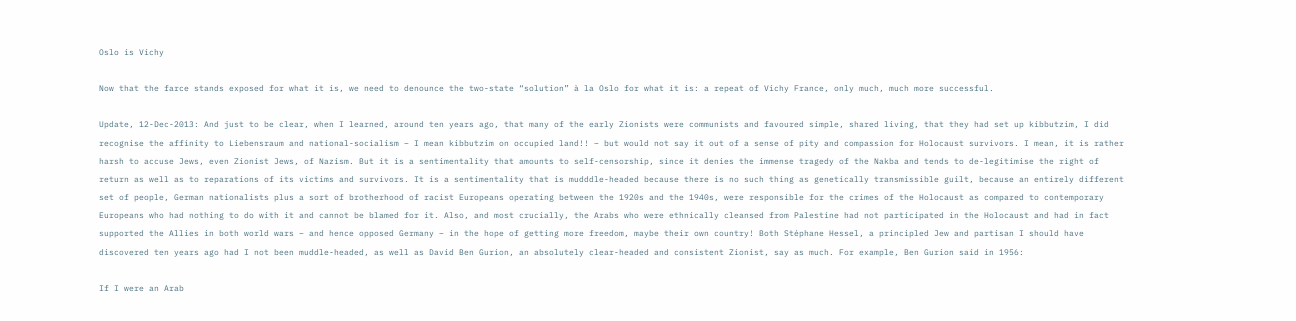Oslo is Vichy

Now that the farce stands exposed for what it is, we need to denounce the two-state “solution” à la Oslo for what it is: a repeat of Vichy France, only much, much more successful.

Update, 12-Dec-2013: And just to be clear, when I learned, around ten years ago, that many of the early Zionists were communists and favoured simple, shared living, that they had set up kibbutzim, I did recognise the affinity to Liebensraum and national-socialism – I mean kibbutzim on occupied land!! – but would not say it out of a sense of pity and compassion for Holocaust survivors. I mean, it is rather harsh to accuse Jews, even Zionist Jews, of Nazism. But it is a sentimentality that amounts to self-censorship, since it denies the immense tragedy of the Nakba and tends to de-legitimise the right of return as well as to reparations of its victims and survivors. It is a sentimentality that is mudddle-headed because there is no such thing as genetically transmissible guilt, because an entirely different set of people, German nationalists plus a sort of brotherhood of racist Europeans operating between the 1920s and the 1940s, were responsible for the crimes of the Holocaust as compared to contemporary Europeans who had nothing to do with it and cannot be blamed for it. Also, and most crucially, the Arabs who were ethnically cleansed from Palestine had not participated in the Holocaust and had in fact supported the Allies in both world wars – and hence opposed Germany – in the hope of getting more freedom, maybe their own country! Both Stéphane Hessel, a principled Jew and partisan I should have discovered ten years ago had I not been muddle-headed, as well as David Ben Gurion, an absolutely clear-headed and consistent Zionist, say as much. For example, Ben Gurion said in 1956:

If I were an Arab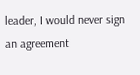leader, I would never sign an agreement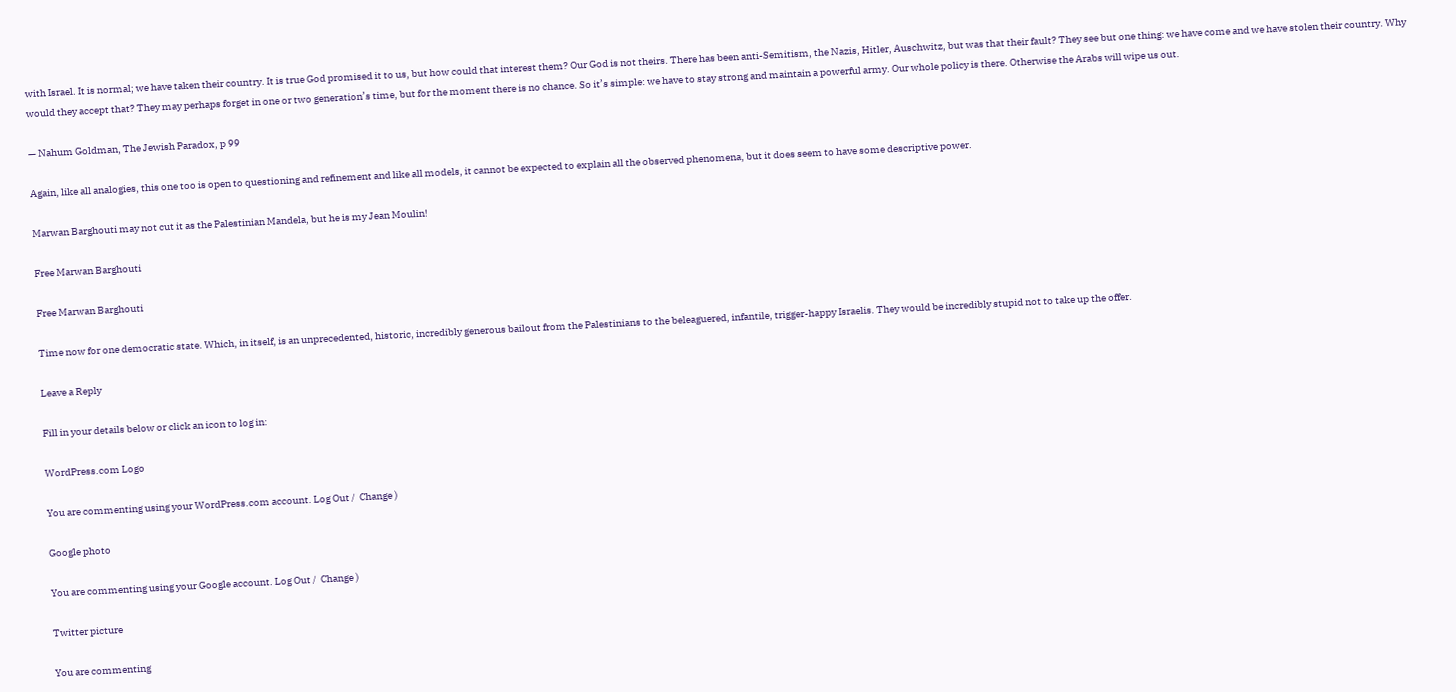with Israel. It is normal; we have taken their country. It is true God promised it to us, but how could that interest them? Our God is not theirs. There has been anti-Semitism, the Nazis, Hitler, Auschwitz, but was that their fault? They see but one thing: we have come and we have stolen their country. Why would they accept that? They may perhaps forget in one or two generation’s time, but for the moment there is no chance. So it’s simple: we have to stay strong and maintain a powerful army. Our whole policy is there. Otherwise the Arabs will wipe us out.

— Nahum Goldman, The Jewish Paradox, p 99

Again, like all analogies, this one too is open to questioning and refinement and like all models, it cannot be expected to explain all the observed phenomena, but it does seem to have some descriptive power.

Marwan Barghouti may not cut it as the Palestinian Mandela, but he is my Jean Moulin!

Free Marwan Barghouti

Free Marwan Barghouti

Time now for one democratic state. Which, in itself, is an unprecedented, historic, incredibly generous bailout from the Palestinians to the beleaguered, infantile, trigger-happy Israelis. They would be incredibly stupid not to take up the offer.

Leave a Reply

Fill in your details below or click an icon to log in:

WordPress.com Logo

You are commenting using your WordPress.com account. Log Out /  Change )

Google photo

You are commenting using your Google account. Log Out /  Change )

Twitter picture

You are commenting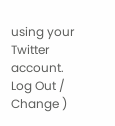using your Twitter account. Log Out /  Change )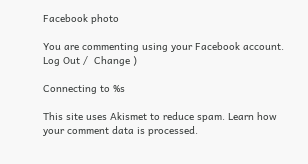Facebook photo

You are commenting using your Facebook account. Log Out /  Change )

Connecting to %s

This site uses Akismet to reduce spam. Learn how your comment data is processed.